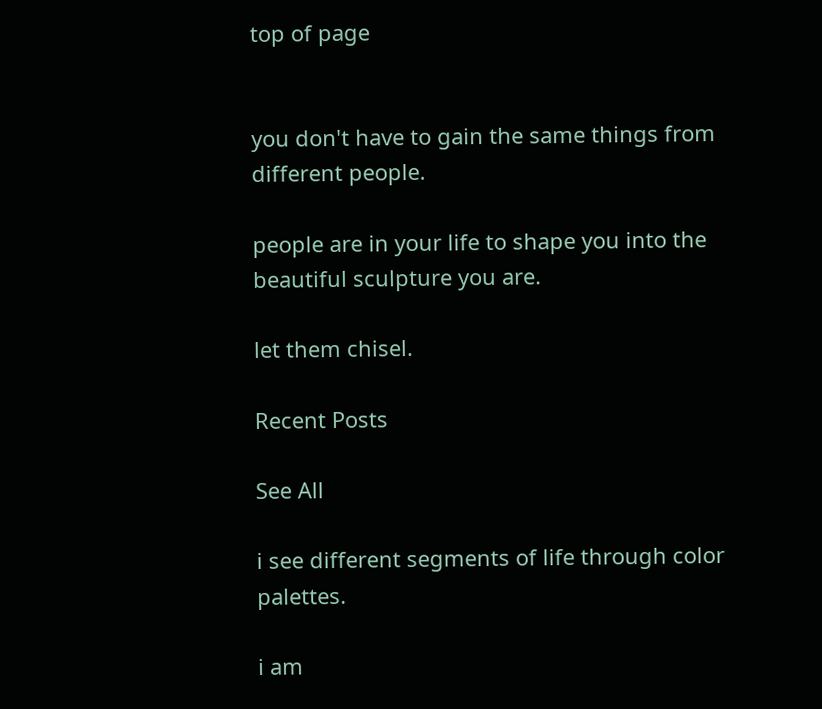top of page


you don't have to gain the same things from different people.

people are in your life to shape you into the beautiful sculpture you are.

let them chisel.

Recent Posts

See All

i see different segments of life through color palettes.

i am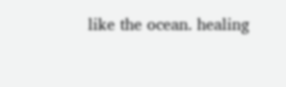like the ocean. healing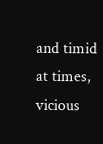and timid at times, vicious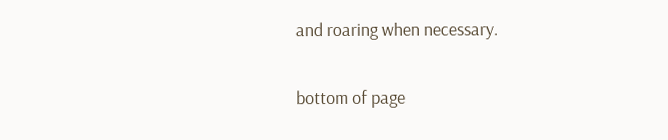and roaring when necessary.

bottom of page